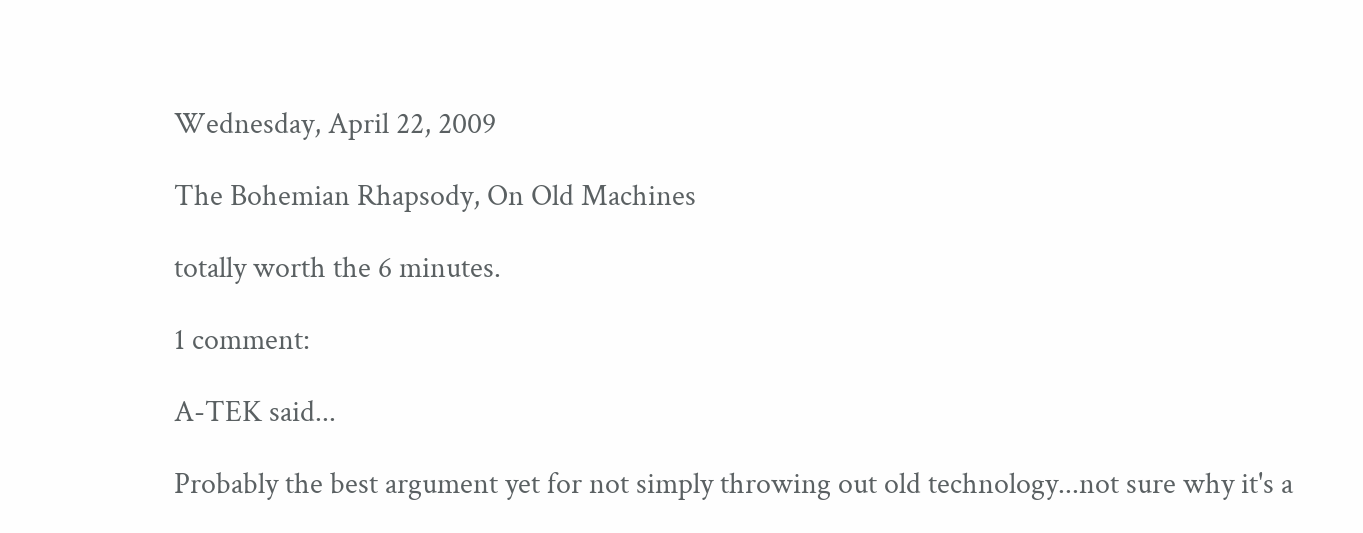Wednesday, April 22, 2009

The Bohemian Rhapsody, On Old Machines

totally worth the 6 minutes.

1 comment:

A-TEK said...

Probably the best argument yet for not simply throwing out old technology...not sure why it's a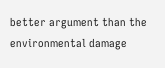better argument than the environmental damage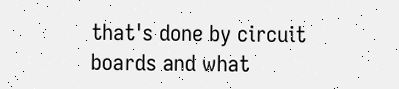that's done by circuit boards and what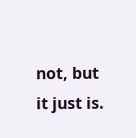not, but it just is.